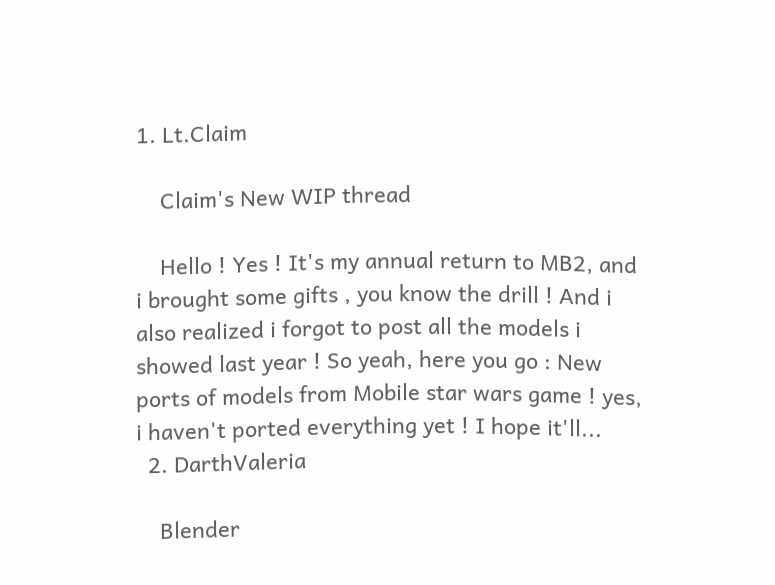1. Lt.Claim

    Claim's New WIP thread

    Hello ! Yes ! It's my annual return to MB2, and i brought some gifts , you know the drill ! And i also realized i forgot to post all the models i showed last year ! So yeah, here you go : New ports of models from Mobile star wars game ! yes, i haven't ported everything yet ! I hope it'll...
  2. DarthValeria

    Blender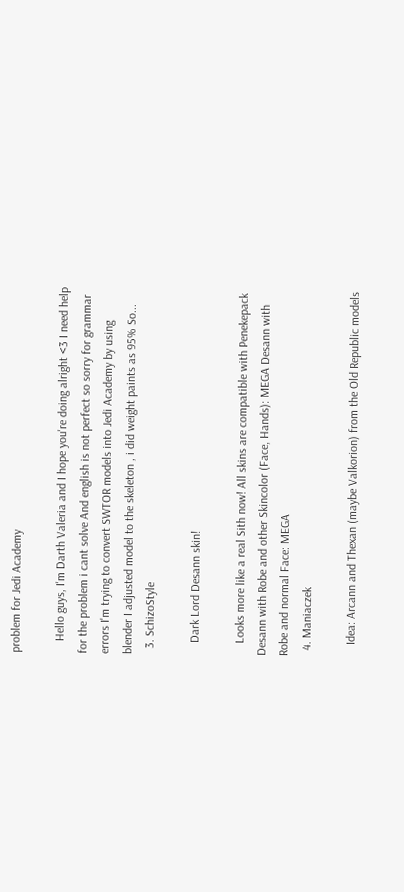problem for Jedi Academy

    Hello guys, I'm Darth Valeria and I hope you're doing alright <3 I need help for the problem i cant solve And english is not perfect so sorry for grammar errors I'm trying to convert SWTOR models into Jedi Academy by using blender I adjusted model to the skeleton , i did weight paints as 95% So...
  3. SchizoStyle

    Dark Lord Desann skin!

    Looks more like a real Sith now! All skins are compatible with Penekepack Desann with Robe and other Skincolor (Face, Hands): MEGA Desann with Robe and normal Face: MEGA
  4. Maniaczek

    Idea: Arcann and Thexan (maybe Valkorion) from the Old Republic models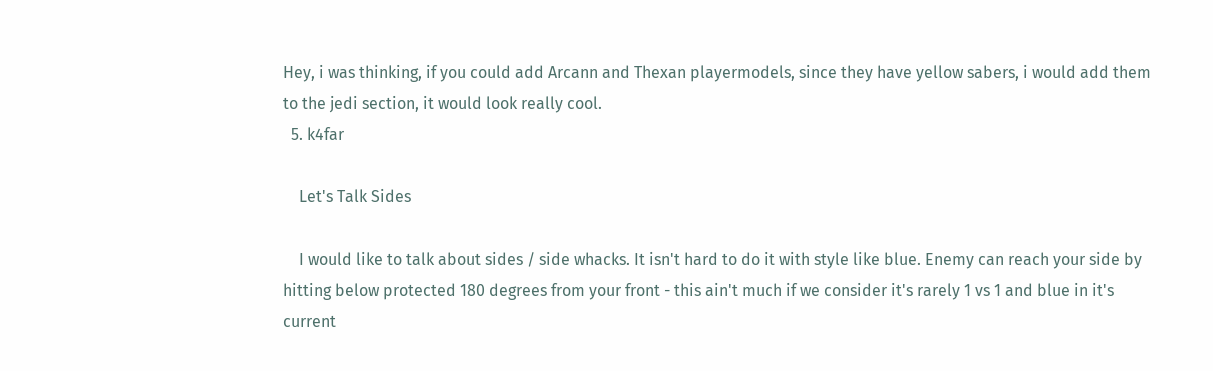Hey, i was thinking, if you could add Arcann and Thexan playermodels, since they have yellow sabers, i would add them to the jedi section, it would look really cool.
  5. k4far

    Let's Talk Sides

    I would like to talk about sides / side whacks. It isn't hard to do it with style like blue. Enemy can reach your side by hitting below protected 180 degrees from your front - this ain't much if we consider it's rarely 1 vs 1 and blue in it's current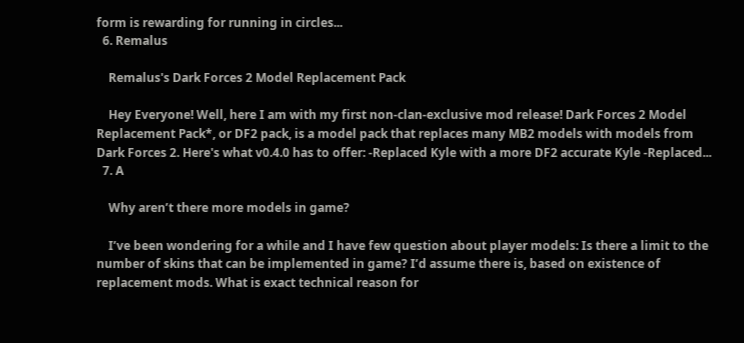form is rewarding for running in circles...
  6. Remalus

    Remalus's Dark Forces 2 Model Replacement Pack

    Hey Everyone! Well, here I am with my first non-clan-exclusive mod release! Dark Forces 2 Model Replacement Pack*, or DF2 pack, is a model pack that replaces many MB2 models with models from Dark Forces 2. Here's what v0.4.0 has to offer: -Replaced Kyle with a more DF2 accurate Kyle -Replaced...
  7. A

    Why aren’t there more models in game?

    I’ve been wondering for a while and I have few question about player models: Is there a limit to the number of skins that can be implemented in game? I’d assume there is, based on existence of replacement mods. What is exact technical reason for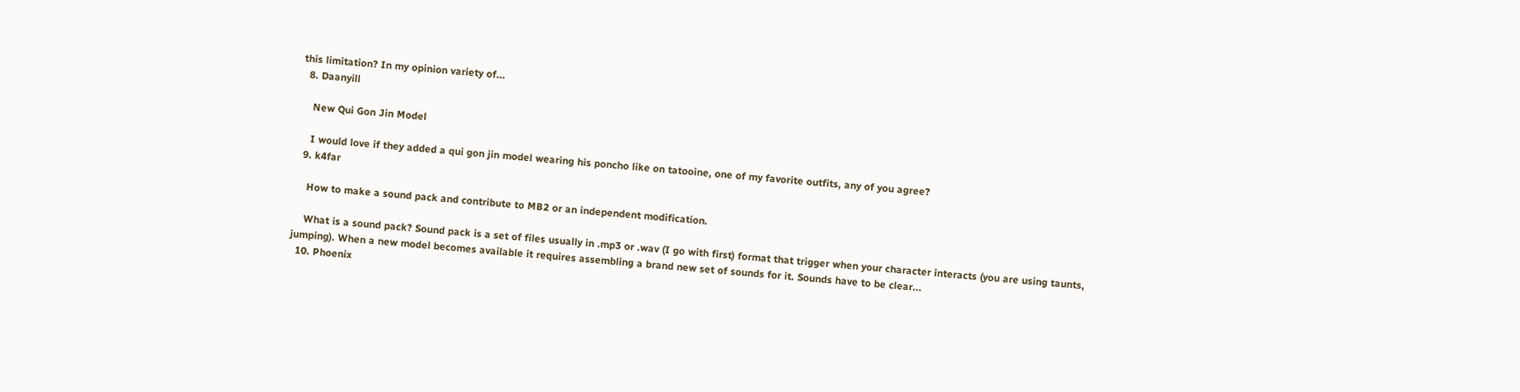this limitation? In my opinion variety of...
  8. Daanyill

    New Qui Gon Jin Model

    I would love if they added a qui gon jin model wearing his poncho like on tatooine, one of my favorite outfits, any of you agree?
  9. k4far

    How to make a sound pack and contribute to MB2 or an independent modification.

    What is a sound pack? Sound pack is a set of files usually in .mp3 or .wav (I go with first) format that trigger when your character interacts (you are using taunts, jumping). When a new model becomes available it requires assembling a brand new set of sounds for it. Sounds have to be clear...
  10. Phoenix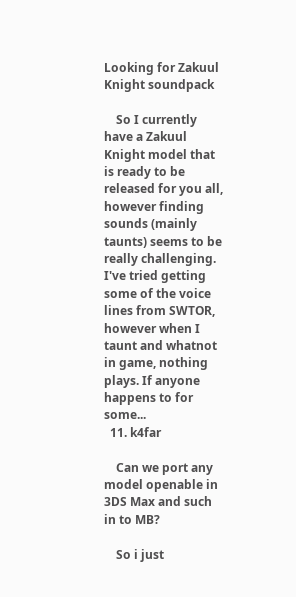Looking for Zakuul Knight soundpack

    So I currently have a Zakuul Knight model that is ready to be released for you all, however finding sounds (mainly taunts) seems to be really challenging. I've tried getting some of the voice lines from SWTOR, however when I taunt and whatnot in game, nothing plays. If anyone happens to for some...
  11. k4far

    Can we port any model openable in 3DS Max and such in to MB?

    So i just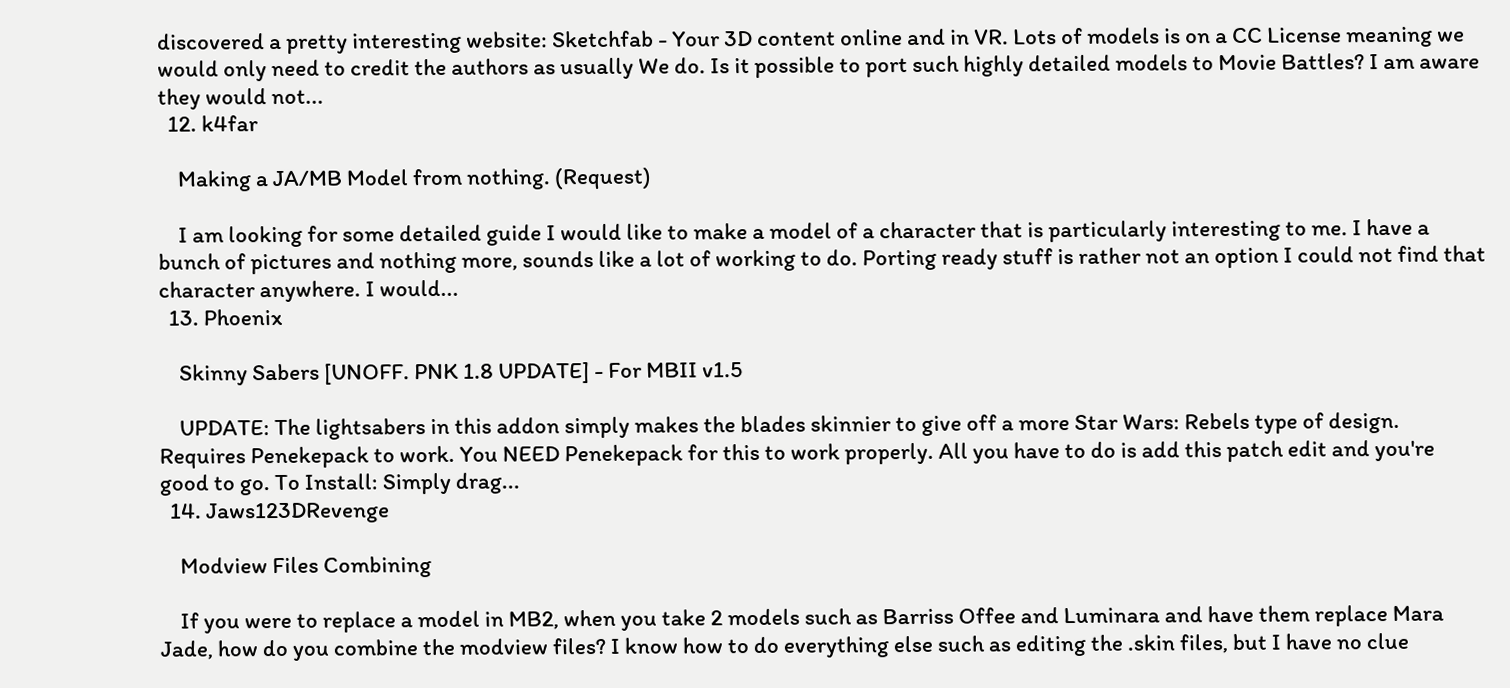discovered a pretty interesting website: Sketchfab - Your 3D content online and in VR. Lots of models is on a CC License meaning we would only need to credit the authors as usually We do. Is it possible to port such highly detailed models to Movie Battles? I am aware they would not...
  12. k4far

    Making a JA/MB Model from nothing. (Request)

    I am looking for some detailed guide I would like to make a model of a character that is particularly interesting to me. I have a bunch of pictures and nothing more, sounds like a lot of working to do. Porting ready stuff is rather not an option I could not find that character anywhere. I would...
  13. Phoenix

    Skinny Sabers [UNOFF. PNK 1.8 UPDATE] - For MBII v1.5

    UPDATE: The lightsabers in this addon simply makes the blades skinnier to give off a more Star Wars: Rebels type of design. Requires Penekepack to work. You NEED Penekepack for this to work properly. All you have to do is add this patch edit and you're good to go. To Install: Simply drag...
  14. Jaws123DRevenge

    Modview Files Combining

    If you were to replace a model in MB2, when you take 2 models such as Barriss Offee and Luminara and have them replace Mara Jade, how do you combine the modview files? I know how to do everything else such as editing the .skin files, but I have no clue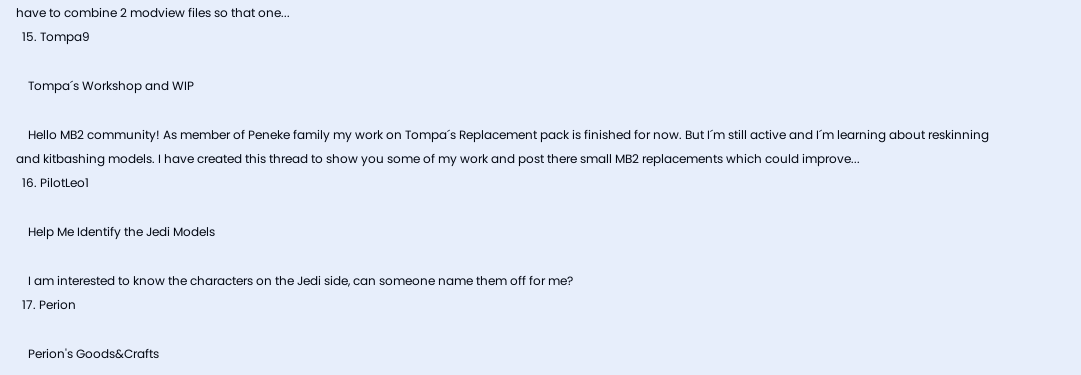have to combine 2 modview files so that one...
  15. Tompa9

    Tompa´s Workshop and WIP

    Hello MB2 community! As member of Peneke family my work on Tompa´s Replacement pack is finished for now. But I´m still active and I´m learning about reskinning and kitbashing models. I have created this thread to show you some of my work and post there small MB2 replacements which could improve...
  16. PilotLeo1

    Help Me Identify the Jedi Models

    I am interested to know the characters on the Jedi side, can someone name them off for me?
  17. Perion

    Perion's Goods&Crafts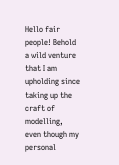Hello fair people! Behold a wild venture that I am upholding since taking up the craft of modelling, even though my personal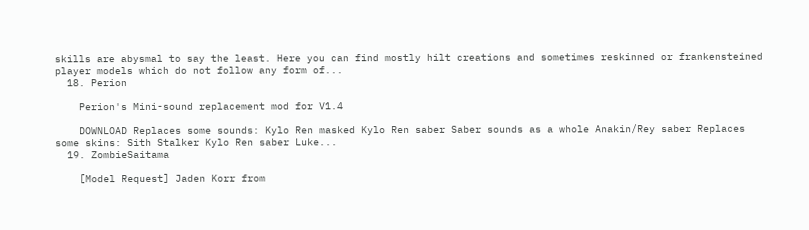skills are abysmal to say the least. Here you can find mostly hilt creations and sometimes reskinned or frankensteined player models which do not follow any form of...
  18. Perion

    Perion's Mini-sound replacement mod for V1.4

    DOWNLOAD Replaces some sounds: Kylo Ren masked Kylo Ren saber Saber sounds as a whole Anakin/Rey saber Replaces some skins: Sith Stalker Kylo Ren saber Luke...
  19. ZombieSaitama

    [Model Request] Jaden Korr from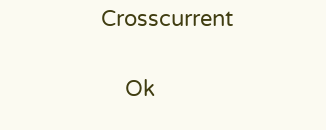Crosscurrent

    Ok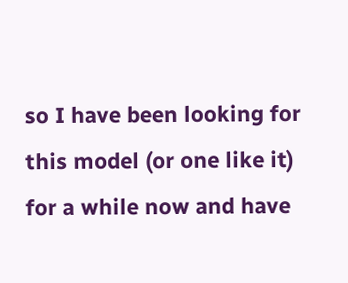so I have been looking for this model (or one like it) for a while now and have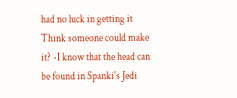had no luck in getting it Think someone could make it? -I know that the head can be found in Spanki's Jedi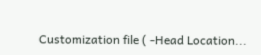Customization file ( -Head Location...